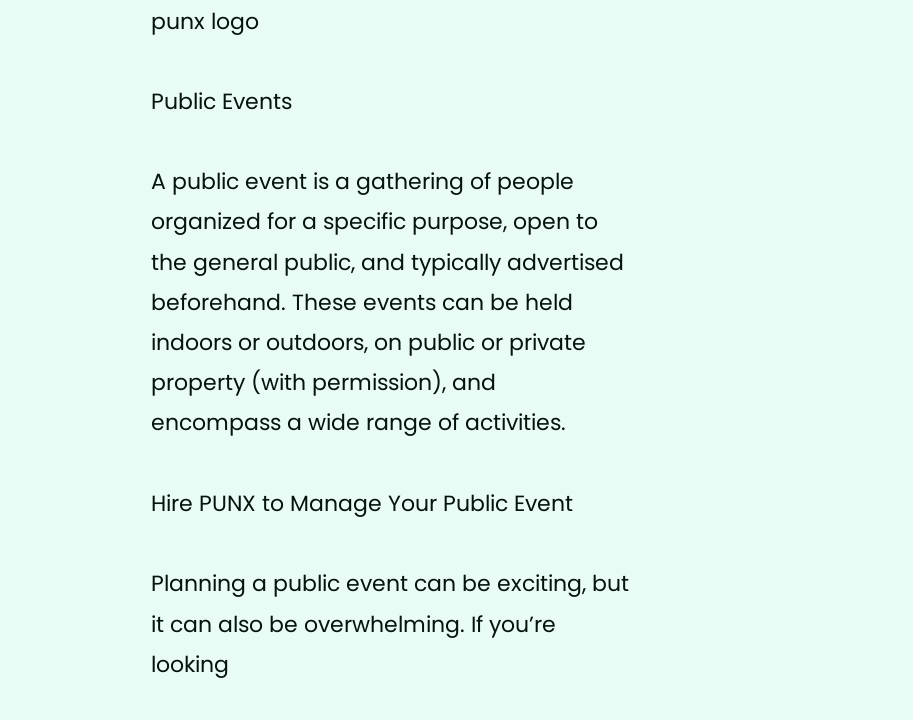punx logo

Public Events

A public event is a gathering of people organized for a specific purpose, open to the general public, and typically advertised beforehand. These events can be held indoors or outdoors, on public or private property (with permission), and encompass a wide range of activities.

Hire PUNX to Manage Your Public Event

Planning a public event can be exciting, but it can also be overwhelming. If you’re looking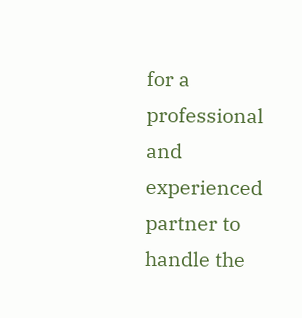for a professional and experienced partner to handle the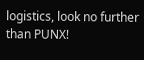logistics, look no further than PUNX!